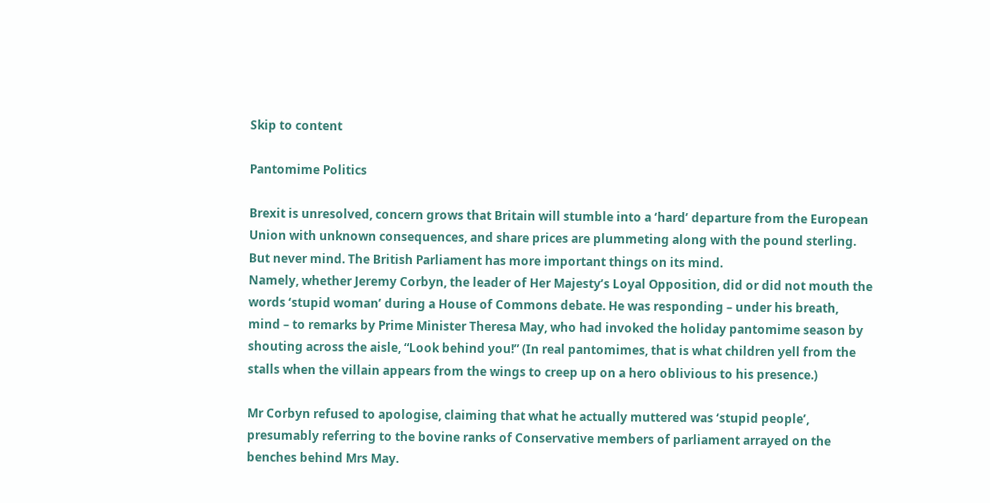Skip to content

Pantomime Politics

Brexit is unresolved, concern grows that Britain will stumble into a ‘hard’ departure from the European Union with unknown consequences, and share prices are plummeting along with the pound sterling. But never mind. The British Parliament has more important things on its mind.
Namely, whether Jeremy Corbyn, the leader of Her Majesty’s Loyal Opposition, did or did not mouth the words ‘stupid woman’ during a House of Commons debate. He was responding – under his breath, mind – to remarks by Prime Minister Theresa May, who had invoked the holiday pantomime season by shouting across the aisle, “Look behind you!” (In real pantomimes, that is what children yell from the stalls when the villain appears from the wings to creep up on a hero oblivious to his presence.)

Mr Corbyn refused to apologise, claiming that what he actually muttered was ‘stupid people’, presumably referring to the bovine ranks of Conservative members of parliament arrayed on the benches behind Mrs May.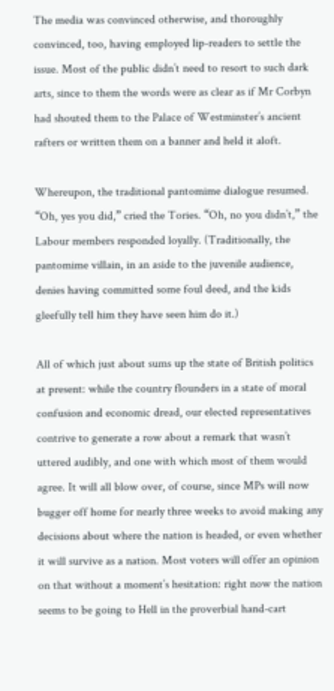The media was convinced otherwise, and thoroughly convinced, too, having employed lip-readers to settle the issue. Most of the public didn’t need to resort to such dark arts, since to them the words were as clear as if Mr Corbyn had shouted them to the Palace of Westminster’s ancient rafters or written them on a banner and held it aloft.

Whereupon, the traditional pantomime dialogue resumed. “Oh, yes you did,” cried the Tories. “Oh, no you didn’t,” the Labour members responded loyally. (Traditionally, the pantomime villain, in an aside to the juvenile audience, denies having committed some foul deed, and the kids gleefully tell him they have seen him do it.)

All of which just about sums up the state of British politics at present: while the country flounders in a state of moral confusion and economic dread, our elected representatives contrive to generate a row about a remark that wasn’t uttered audibly, and one with which most of them would agree. It will all blow over, of course, since MPs will now bugger off home for nearly three weeks to avoid making any decisions about where the nation is headed, or even whether it will survive as a nation. Most voters will offer an opinion on that without a moment’s hesitation: right now the nation seems to be going to Hell in the proverbial hand-cart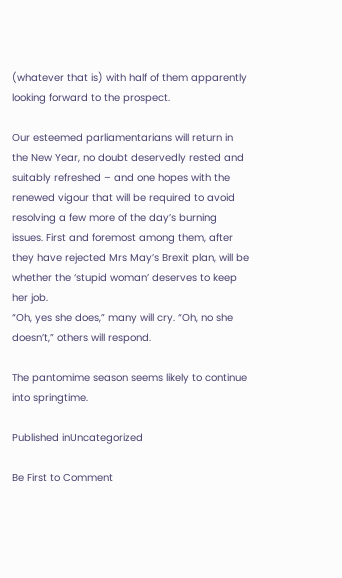(whatever that is) with half of them apparently looking forward to the prospect.

Our esteemed parliamentarians will return in the New Year, no doubt deservedly rested and suitably refreshed – and one hopes with the renewed vigour that will be required to avoid resolving a few more of the day’s burning issues. First and foremost among them, after they have rejected Mrs May’s Brexit plan, will be whether the ‘stupid woman’ deserves to keep her job.
“Oh, yes she does,” many will cry. “Oh, no she doesn’t,” others will respond.

The pantomime season seems likely to continue into springtime.

Published inUncategorized

Be First to Comment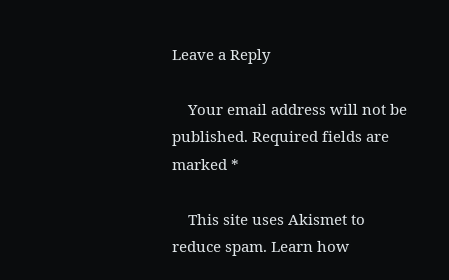Leave a Reply

    Your email address will not be published. Required fields are marked *

    This site uses Akismet to reduce spam. Learn how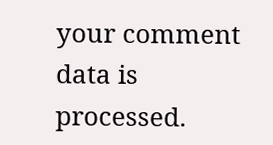your comment data is processed.